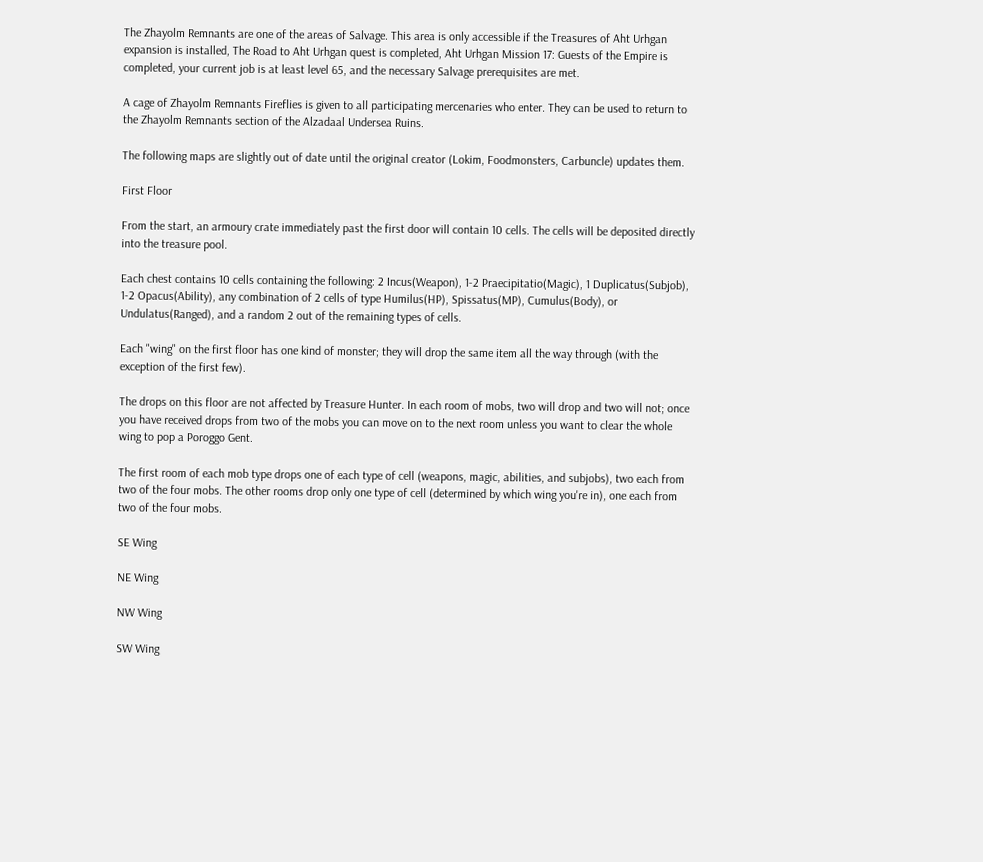The Zhayolm Remnants are one of the areas of Salvage. This area is only accessible if the Treasures of Aht Urhgan expansion is installed, The Road to Aht Urhgan quest is completed, Aht Urhgan Mission 17: Guests of the Empire is completed, your current job is at least level 65, and the necessary Salvage prerequisites are met.

A cage of Zhayolm Remnants Fireflies is given to all participating mercenaries who enter. They can be used to return to the Zhayolm Remnants section of the Alzadaal Undersea Ruins.

The following maps are slightly out of date until the original creator (Lokim, Foodmonsters, Carbuncle) updates them.

First Floor

From the start, an armoury crate immediately past the first door will contain 10 cells. The cells will be deposited directly into the treasure pool.

Each chest contains 10 cells containing the following: 2 Incus(Weapon), 1-2 Praecipitatio(Magic), 1 Duplicatus(Subjob), 1-2 Opacus(Ability), any combination of 2 cells of type Humilus(HP), Spissatus(MP), Cumulus(Body), or Undulatus(Ranged), and a random 2 out of the remaining types of cells.

Each "wing" on the first floor has one kind of monster; they will drop the same item all the way through (with the exception of the first few).

The drops on this floor are not affected by Treasure Hunter. In each room of mobs, two will drop and two will not; once you have received drops from two of the mobs you can move on to the next room unless you want to clear the whole wing to pop a Poroggo Gent.

The first room of each mob type drops one of each type of cell (weapons, magic, abilities, and subjobs), two each from two of the four mobs. The other rooms drop only one type of cell (determined by which wing you're in), one each from two of the four mobs.

SE Wing

NE Wing

NW Wing

SW Wing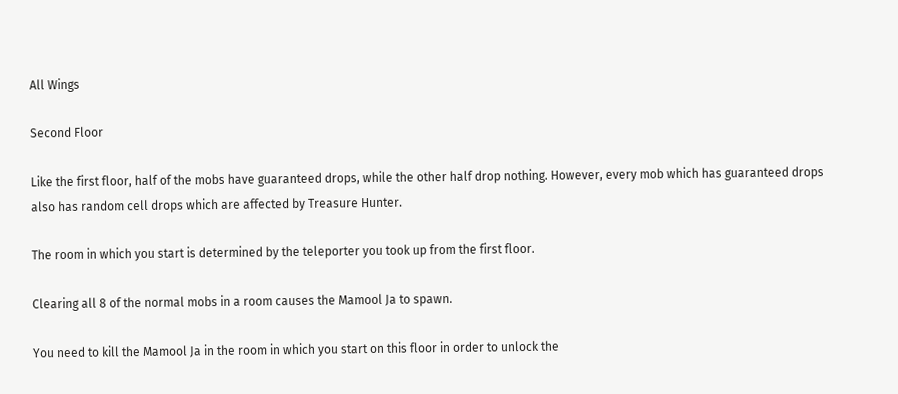All Wings

Second Floor

Like the first floor, half of the mobs have guaranteed drops, while the other half drop nothing. However, every mob which has guaranteed drops also has random cell drops which are affected by Treasure Hunter.

The room in which you start is determined by the teleporter you took up from the first floor.

Clearing all 8 of the normal mobs in a room causes the Mamool Ja to spawn.

You need to kill the Mamool Ja in the room in which you start on this floor in order to unlock the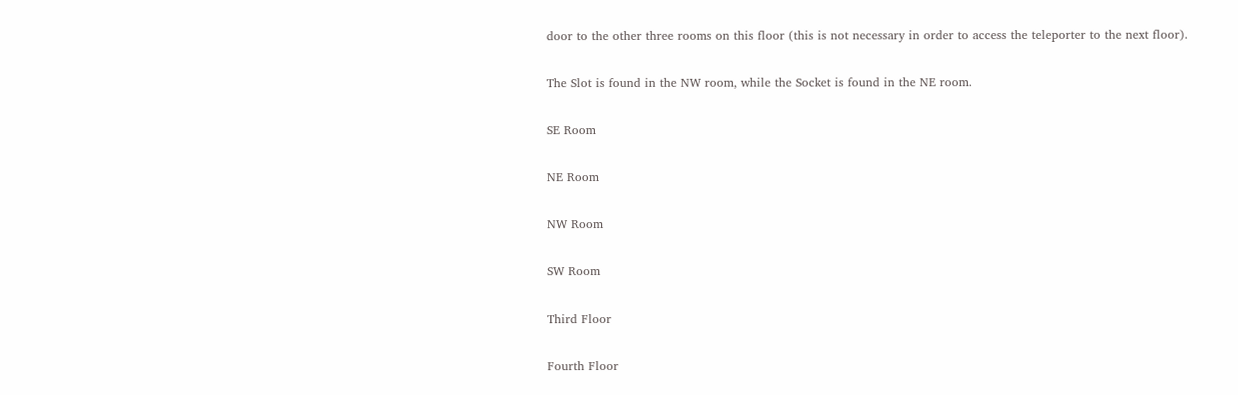door to the other three rooms on this floor (this is not necessary in order to access the teleporter to the next floor).

The Slot is found in the NW room, while the Socket is found in the NE room.

SE Room

NE Room

NW Room

SW Room

Third Floor

Fourth Floor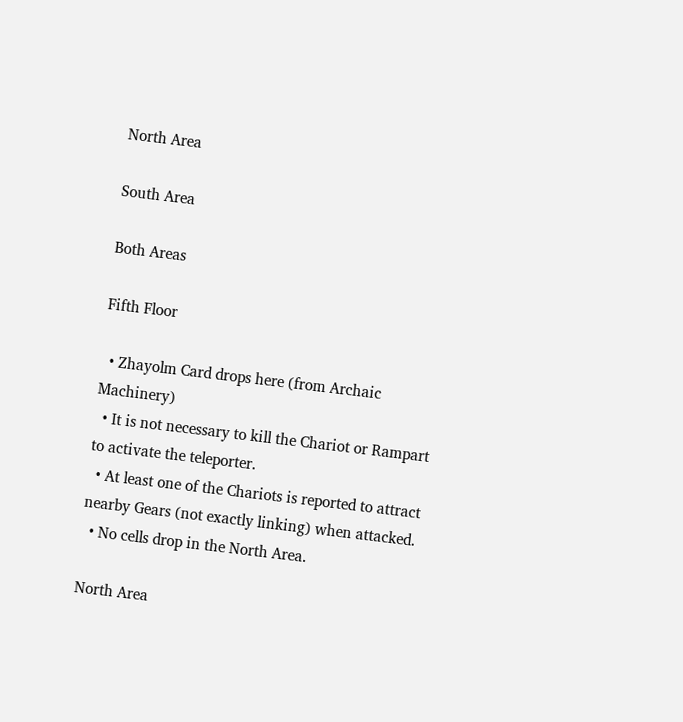North Area

South Area

Both Areas

Fifth Floor

  • Zhayolm Card drops here (from Archaic Machinery)
  • It is not necessary to kill the Chariot or Rampart to activate the teleporter.
  • At least one of the Chariots is reported to attract nearby Gears (not exactly linking) when attacked.
  • No cells drop in the North Area.

North Area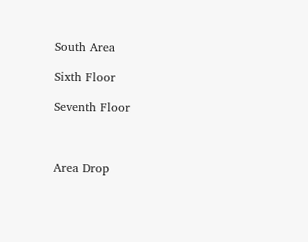South Area

Sixth Floor

Seventh Floor



Area Drop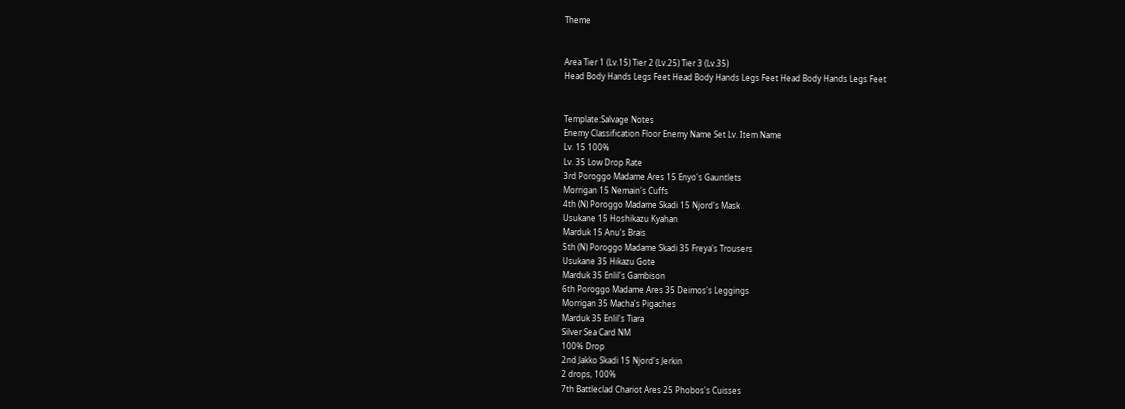Theme


Area Tier 1 (Lv.15) Tier 2 (Lv.25) Tier 3 (Lv.35)
Head Body Hands Legs Feet Head Body Hands Legs Feet Head Body Hands Legs Feet


Template:Salvage Notes
Enemy Classification Floor Enemy Name Set Lv. Item Name
Lv. 15 100%
Lv. 35 Low Drop Rate
3rd Poroggo Madame Ares 15 Enyo's Gauntlets
Morrigan 15 Nemain's Cuffs
4th (N) Poroggo Madame Skadi 15 Njord's Mask
Usukane 15 Hoshikazu Kyahan
Marduk 15 Anu's Brais
5th (N) Poroggo Madame Skadi 35 Freya's Trousers
Usukane 35 Hikazu Gote
Marduk 35 Enlil's Gambison
6th Poroggo Madame Ares 35 Deimos's Leggings
Morrigan 35 Macha's Pigaches
Marduk 35 Enlil's Tiara
Silver Sea Card NM
100% Drop
2nd Jakko Skadi 15 Njord's Jerkin
2 drops, 100%
7th Battleclad Chariot Ares 25 Phobos's Cuisses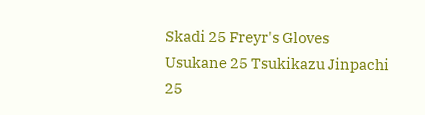Skadi 25 Freyr's Gloves
Usukane 25 Tsukikazu Jinpachi
25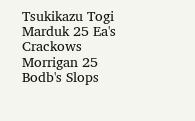Tsukikazu Togi
Marduk 25 Ea's Crackows
Morrigan 25 Bodb's Slops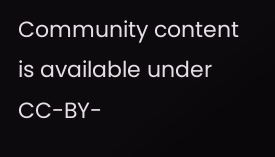Community content is available under CC-BY-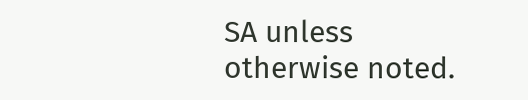SA unless otherwise noted.